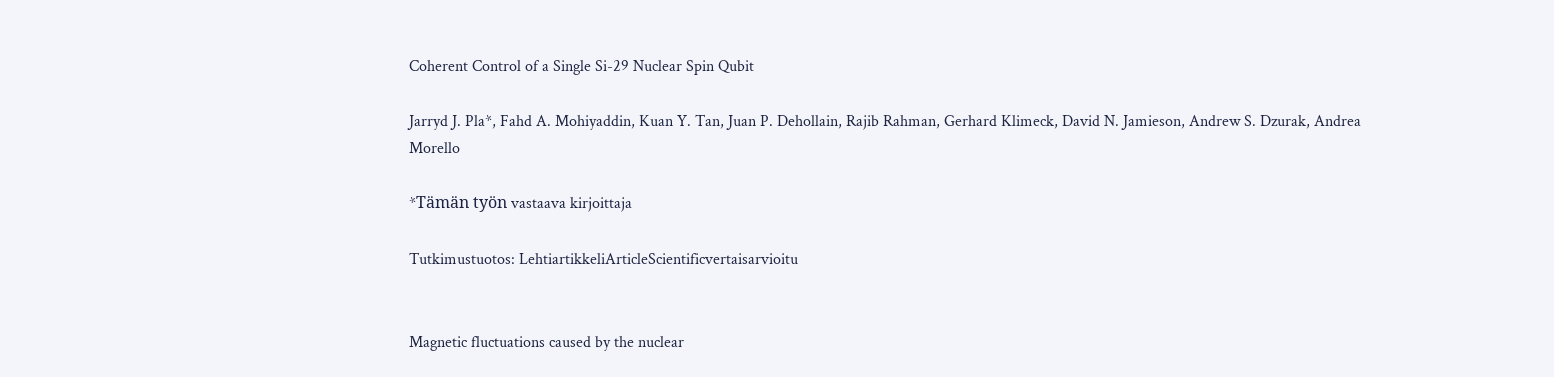Coherent Control of a Single Si-29 Nuclear Spin Qubit

Jarryd J. Pla*, Fahd A. Mohiyaddin, Kuan Y. Tan, Juan P. Dehollain, Rajib Rahman, Gerhard Klimeck, David N. Jamieson, Andrew S. Dzurak, Andrea Morello

*Tämän työn vastaava kirjoittaja

Tutkimustuotos: LehtiartikkeliArticleScientificvertaisarvioitu


Magnetic fluctuations caused by the nuclear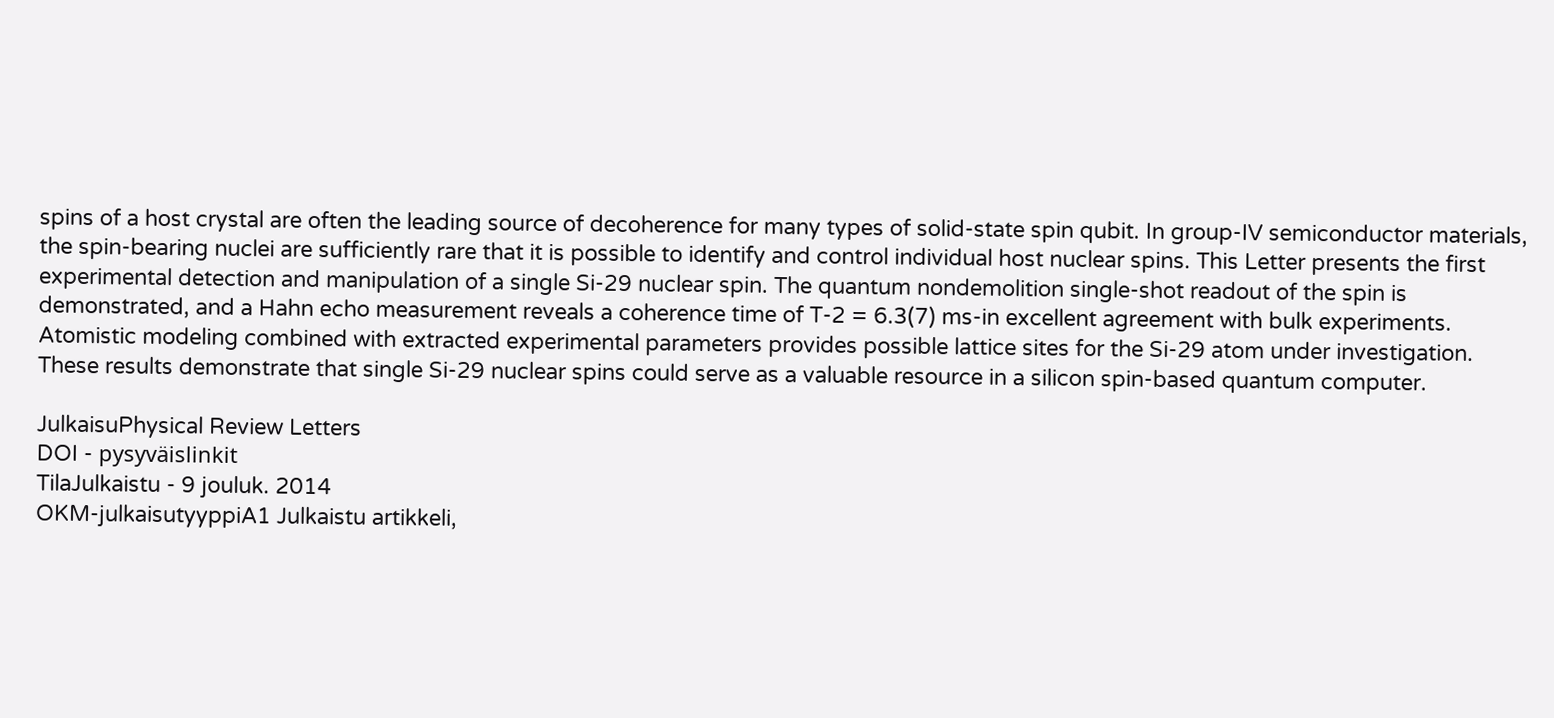spins of a host crystal are often the leading source of decoherence for many types of solid-state spin qubit. In group-IV semiconductor materials, the spin-bearing nuclei are sufficiently rare that it is possible to identify and control individual host nuclear spins. This Letter presents the first experimental detection and manipulation of a single Si-29 nuclear spin. The quantum nondemolition single-shot readout of the spin is demonstrated, and a Hahn echo measurement reveals a coherence time of T-2 = 6.3(7) ms-in excellent agreement with bulk experiments. Atomistic modeling combined with extracted experimental parameters provides possible lattice sites for the Si-29 atom under investigation. These results demonstrate that single Si-29 nuclear spins could serve as a valuable resource in a silicon spin-based quantum computer.

JulkaisuPhysical Review Letters
DOI - pysyväislinkit
TilaJulkaistu - 9 jouluk. 2014
OKM-julkaisutyyppiA1 Julkaistu artikkeli,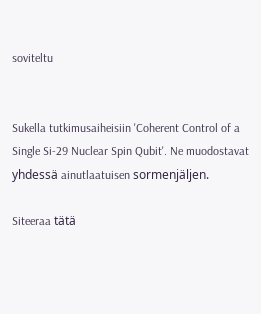soviteltu


Sukella tutkimusaiheisiin 'Coherent Control of a Single Si-29 Nuclear Spin Qubit'. Ne muodostavat yhdessä ainutlaatuisen sormenjäljen.

Siteeraa tätä